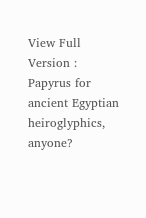View Full Version : Papyrus for ancient Egyptian heiroglyphics, anyone?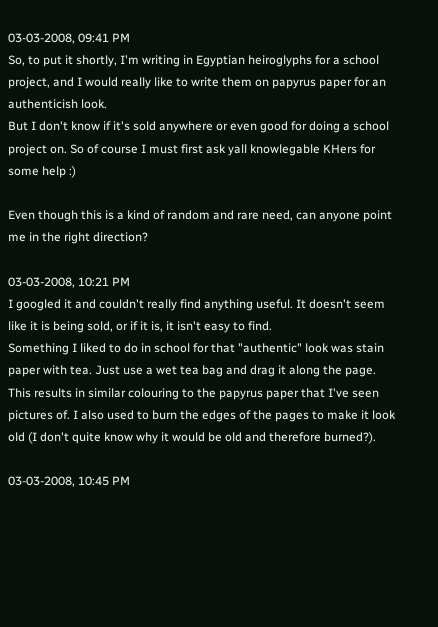03-03-2008, 09:41 PM
So, to put it shortly, I'm writing in Egyptian heiroglyphs for a school project, and I would really like to write them on papyrus paper for an authenticish look.
But I don't know if it's sold anywhere or even good for doing a school project on. So of course I must first ask yall knowlegable KHers for some help :)

Even though this is a kind of random and rare need, can anyone point me in the right direction?

03-03-2008, 10:21 PM
I googled it and couldn't really find anything useful. It doesn't seem like it is being sold, or if it is, it isn't easy to find.
Something I liked to do in school for that "authentic" look was stain paper with tea. Just use a wet tea bag and drag it along the page. This results in similar colouring to the papyrus paper that I've seen pictures of. I also used to burn the edges of the pages to make it look old (I don't quite know why it would be old and therefore burned?).

03-03-2008, 10:45 PM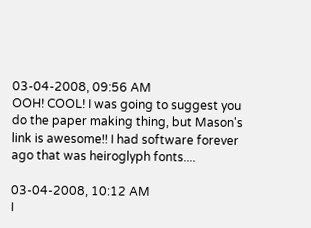03-04-2008, 09:56 AM
OOH! COOL! I was going to suggest you do the paper making thing, but Mason's link is awesome!! I had software forever ago that was heiroglyph fonts....

03-04-2008, 10:12 AM
I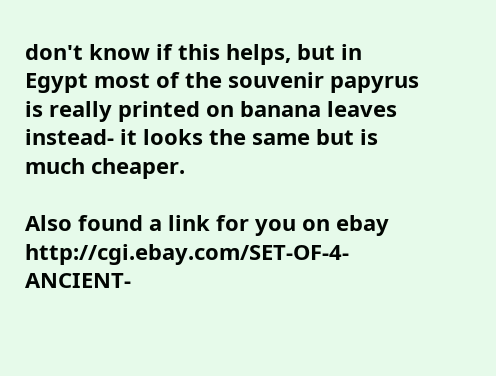don't know if this helps, but in Egypt most of the souvenir papyrus is really printed on banana leaves instead- it looks the same but is much cheaper.

Also found a link for you on ebay
http://cgi.ebay.com/SET-OF-4-ANCIENT-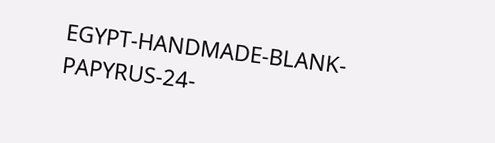EGYPT-HANDMADE-BLANK-PAPYRUS-24-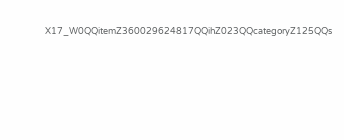X17_W0QQitemZ360029624817QQihZ023QQcategoryZ125QQs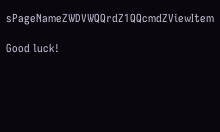sPageNameZWDVWQQrdZ1QQcmdZViewItem

Good luck!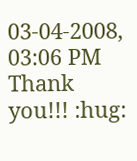03-04-2008, 03:06 PM
Thank you!!! :hug: